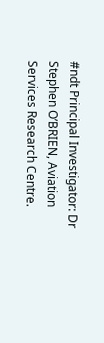#ndt Principal Investigator: Dr Stephen O’BRIEN, Aviation Services Research Centre.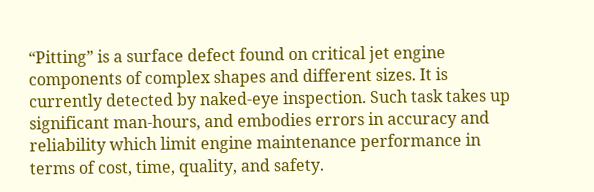“Pitting” is a surface defect found on critical jet engine components of complex shapes and different sizes. It is currently detected by naked-eye inspection. Such task takes up significant man-hours, and embodies errors in accuracy and reliability which limit engine maintenance performance in terms of cost, time, quality, and safety.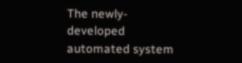The newly-developed automated system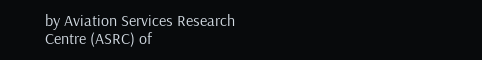by Aviation Services Research Centre (ASRC) of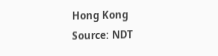Hong Kong
Source: NDT